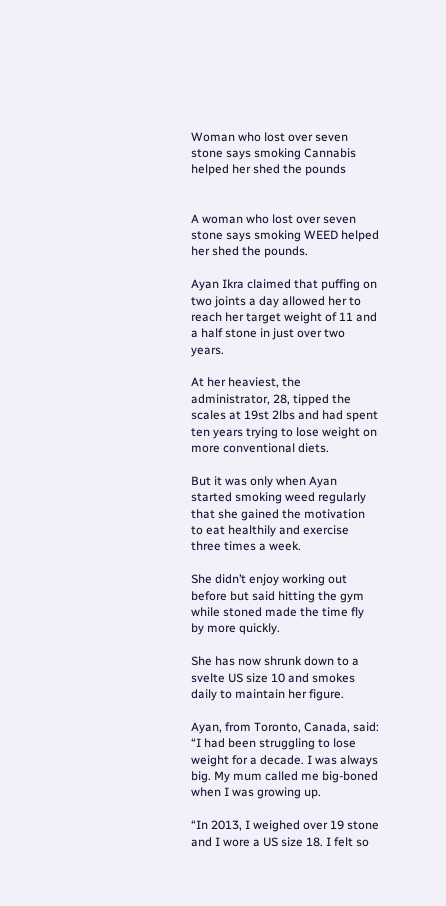Woman who lost over seven stone says smoking Cannabis helped her shed the pounds


A woman who lost over seven stone says smoking WEED helped her shed the pounds.

Ayan Ikra claimed that puffing on two joints a day allowed her to reach her target weight of 11 and a half stone in just over two years.

At her heaviest, the administrator, 28, tipped the scales at 19st 2lbs and had spent ten years trying to lose weight on more conventional diets.

But it was only when Ayan started smoking weed regularly that she gained the motivation to eat healthily and exercise three times a week.

She didn’t enjoy working out before but said hitting the gym while stoned made the time fly by more quickly.

She has now shrunk down to a svelte US size 10 and smokes daily to maintain her figure.

Ayan, from Toronto, Canada, said: “I had been struggling to lose weight for a decade. I was always big. My mum called me big-boned when I was growing up.

“In 2013, I weighed over 19 stone and I wore a US size 18. I felt so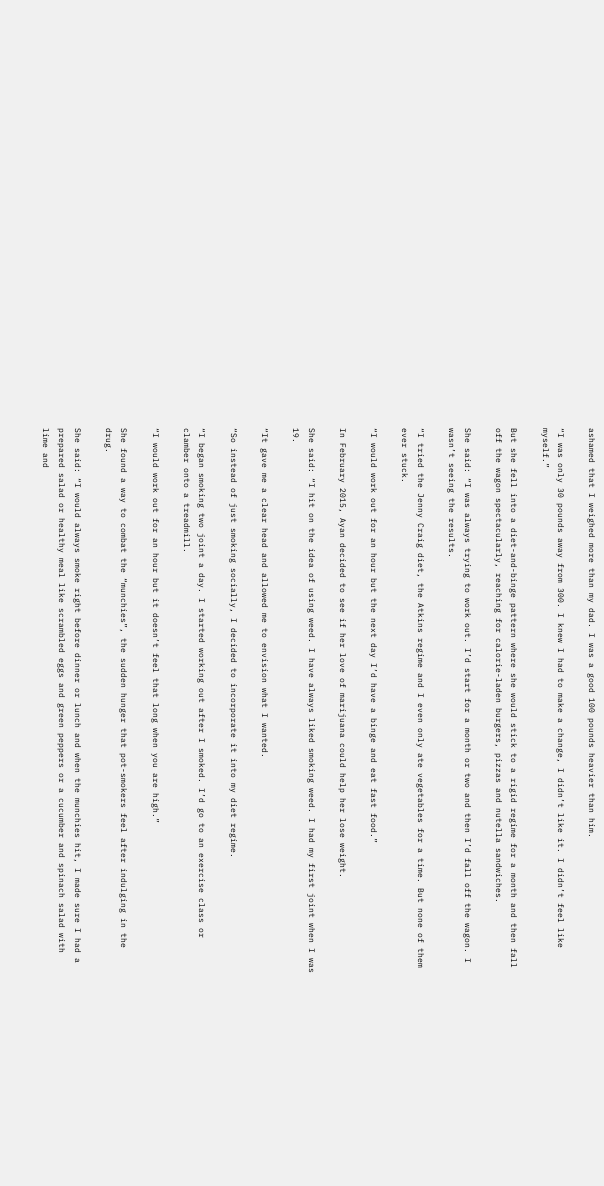ashamed that I weighed more than my dad. I was a good 100 pounds heavier than him.

“I was only 30 pounds away from 300. I knew I had to make a change, I didn’t like it. I didn’t feel like myself.”

But she fell into a diet-and-binge pattern where she would stick to a rigid regime for a month and then fall off the wagon spectacularly, reaching for calorie-laden burgers, pizzas and nutella sandwiches.

She said: “I was always trying to work out. I’d start for a month or two and then I’d fall off the wagon. I wasn’t seeing the results.

“I tried the Jenny Craig diet, the Atkins regime and I even only ate vegetables for a time. But none of them ever stuck.

“I would work out for an hour but the next day I’d have a binge and eat fast food.”

In February 2015, Ayan decided to see if her love of marijuana could help her lose weight.

She said: “I hit on the idea of using weed. I have always liked smoking weed. I had my first joint when I was 19.

“It gave me a clear head and allowed me to envision what I wanted.

“So instead of just smoking socially, I decided to incorporate it into my diet regime.

“I began smoking two joint a day. I started working out after I smoked. I’d go to an exercise class or clamber onto a treadmill.

“I would work out for an hour but it doesn’t feel that long when you are high.”

She found a way to combat the “munchies”, the sudden hunger that pot-smokers feel after indulging in the drug.

She said: “I would always smoke right before dinner or lunch and when the munchies hit, I made sure I had a prepared salad or healthy meal like scrambled eggs and green peppers or a cucumber and spinach salad with lime and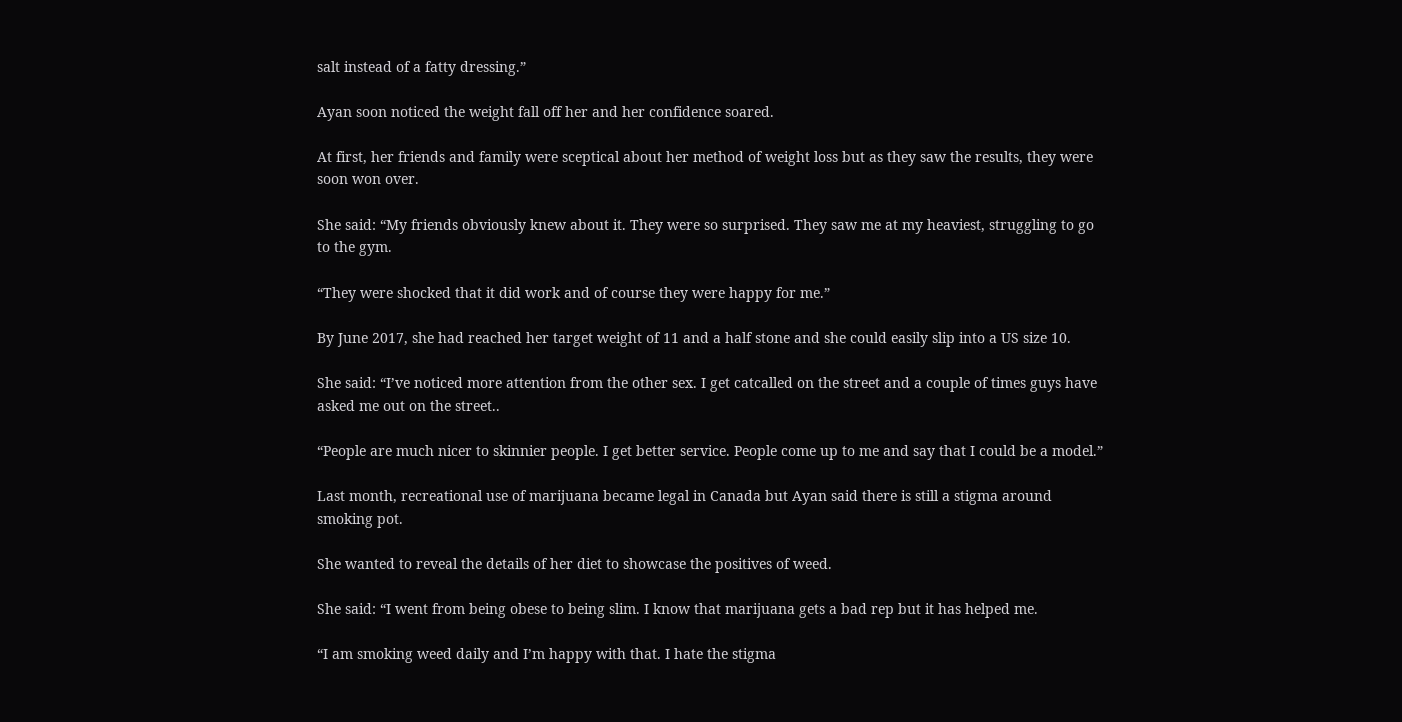salt instead of a fatty dressing.”

Ayan soon noticed the weight fall off her and her confidence soared.

At first, her friends and family were sceptical about her method of weight loss but as they saw the results, they were soon won over.

She said: “My friends obviously knew about it. They were so surprised. They saw me at my heaviest, struggling to go to the gym.

“They were shocked that it did work and of course they were happy for me.”

By June 2017, she had reached her target weight of 11 and a half stone and she could easily slip into a US size 10.

She said: “I’ve noticed more attention from the other sex. I get catcalled on the street and a couple of times guys have asked me out on the street..

“People are much nicer to skinnier people. I get better service. People come up to me and say that I could be a model.”

Last month, recreational use of marijuana became legal in Canada but Ayan said there is still a stigma around smoking pot.

She wanted to reveal the details of her diet to showcase the positives of weed.

She said: “I went from being obese to being slim. I know that marijuana gets a bad rep but it has helped me.

“I am smoking weed daily and I’m happy with that. I hate the stigma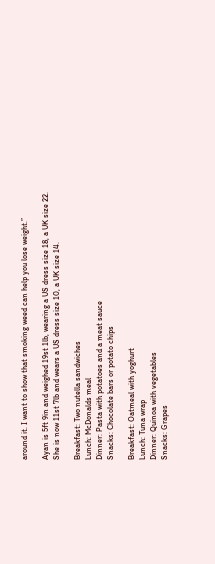around it. I want to show that smoking weed can help you lose weight.”

Ayan is 5ft 9in and weighed 19st 1lb, wearing a US dress size 18, a UK size 22.
She is now 11st 7lb and wears a US dress size 10, a UK size 14.

Breakfast: Two nutella sandwiches
Lunch: McDonalds meal
Dinner: Pasta with potatoes and a meat sauce
Snacks: Chocolate bars or potato chips

Breakfast: Oatmeal with yoghurt
Lunch: Tuna wrap
Dinner: Quinoa with vegetables
Snacks: Grapes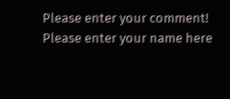Please enter your comment!
Please enter your name here